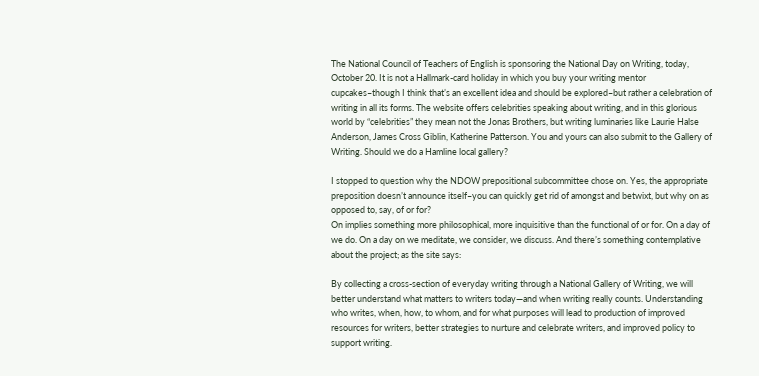The National Council of Teachers of English is sponsoring the National Day on Writing, today, October 20. It is not a Hallmark-card holiday in which you buy your writing mentor cupcakes–though I think that’s an excellent idea and should be explored–but rather a celebration of writing in all its forms. The website offers celebrities speaking about writing, and in this glorious world by “celebrities” they mean not the Jonas Brothers, but writing luminaries like Laurie Halse Anderson, James Cross Giblin, Katherine Patterson. You and yours can also submit to the Gallery of Writing. Should we do a Hamline local gallery?

I stopped to question why the NDOW prepositional subcommittee chose on. Yes, the appropriate preposition doesn’t announce itself–you can quickly get rid of amongst and betwixt, but why on as opposed to, say, of or for?
On implies something more philosophical, more inquisitive than the functional of or for. On a day of we do. On a day on we meditate, we consider, we discuss. And there’s something contemplative about the project; as the site says:

By collecting a cross-section of everyday writing through a National Gallery of Writing, we will better understand what matters to writers today—and when writing really counts. Understanding who writes, when, how, to whom, and for what purposes will lead to production of improved resources for writers, better strategies to nurture and celebrate writers, and improved policy to support writing.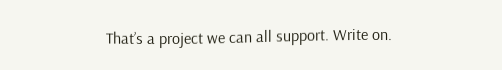That’s a project we can all support. Write on.